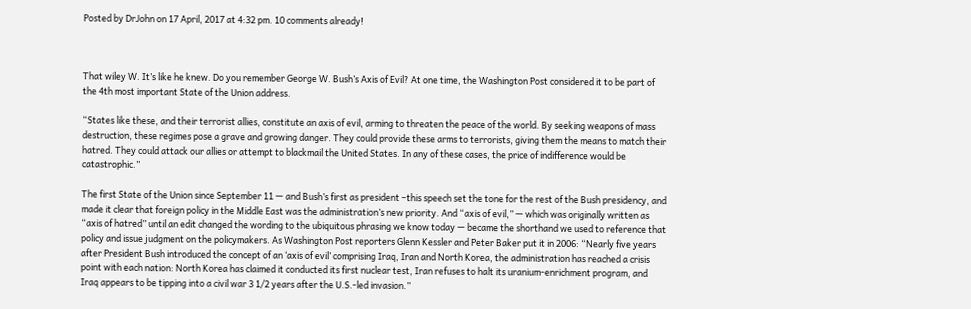Posted by DrJohn on 17 April, 2017 at 4:32 pm. 10 comments already!



That wiley W. It’s like he knew. Do you remember George W. Bush’s Axis of Evil? At one time, the Washington Post considered it to be part of the 4th most important State of the Union address.

“States like these, and their terrorist allies, constitute an axis of evil, arming to threaten the peace of the world. By seeking weapons of mass destruction, these regimes pose a grave and growing danger. They could provide these arms to terrorists, giving them the means to match their hatred. They could attack our allies or attempt to blackmail the United States. In any of these cases, the price of indifference would be catastrophic.”

The first State of the Union since September 11 — and Bush’s first as president –this speech set the tone for the rest of the Bush presidency, and made it clear that foreign policy in the Middle East was the administration’s new priority. And “axis of evil,” — which was originally written as “axis of hatred” until an edit changed the wording to the ubiquitous phrasing we know today — became the shorthand we used to reference that policy and issue judgment on the policymakers. As Washington Post reporters Glenn Kessler and Peter Baker put it in 2006: “Nearly five years after President Bush introduced the concept of an ‘axis of evil’ comprising Iraq, Iran and North Korea, the administration has reached a crisis point with each nation: North Korea has claimed it conducted its first nuclear test, Iran refuses to halt its uranium-enrichment program, and Iraq appears to be tipping into a civil war 3 1/2 years after the U.S.-led invasion.”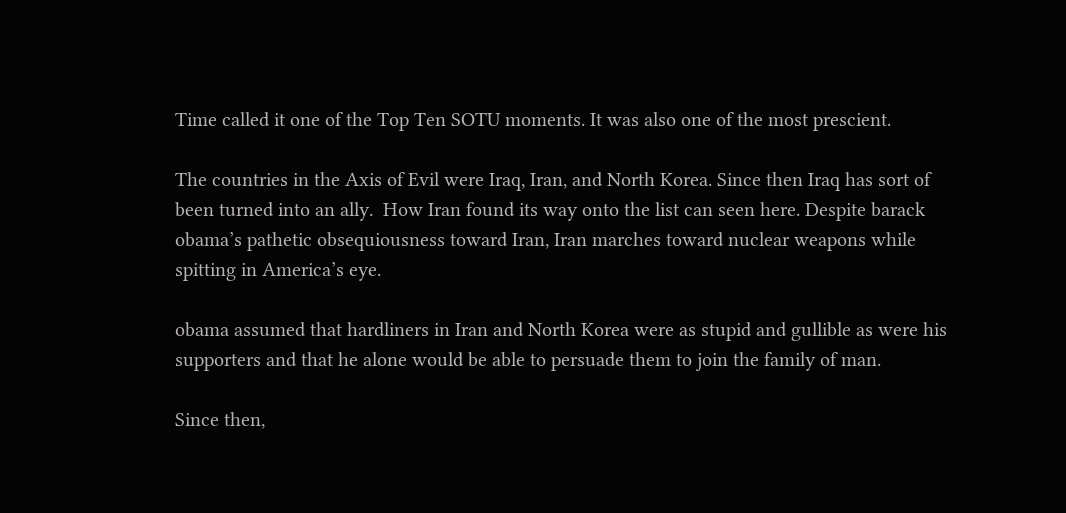Time called it one of the Top Ten SOTU moments. It was also one of the most prescient.

The countries in the Axis of Evil were Iraq, Iran, and North Korea. Since then Iraq has sort of been turned into an ally.  How Iran found its way onto the list can seen here. Despite barack obama’s pathetic obsequiousness toward Iran, Iran marches toward nuclear weapons while spitting in America’s eye.

obama assumed that hardliners in Iran and North Korea were as stupid and gullible as were his supporters and that he alone would be able to persuade them to join the family of man.

Since then,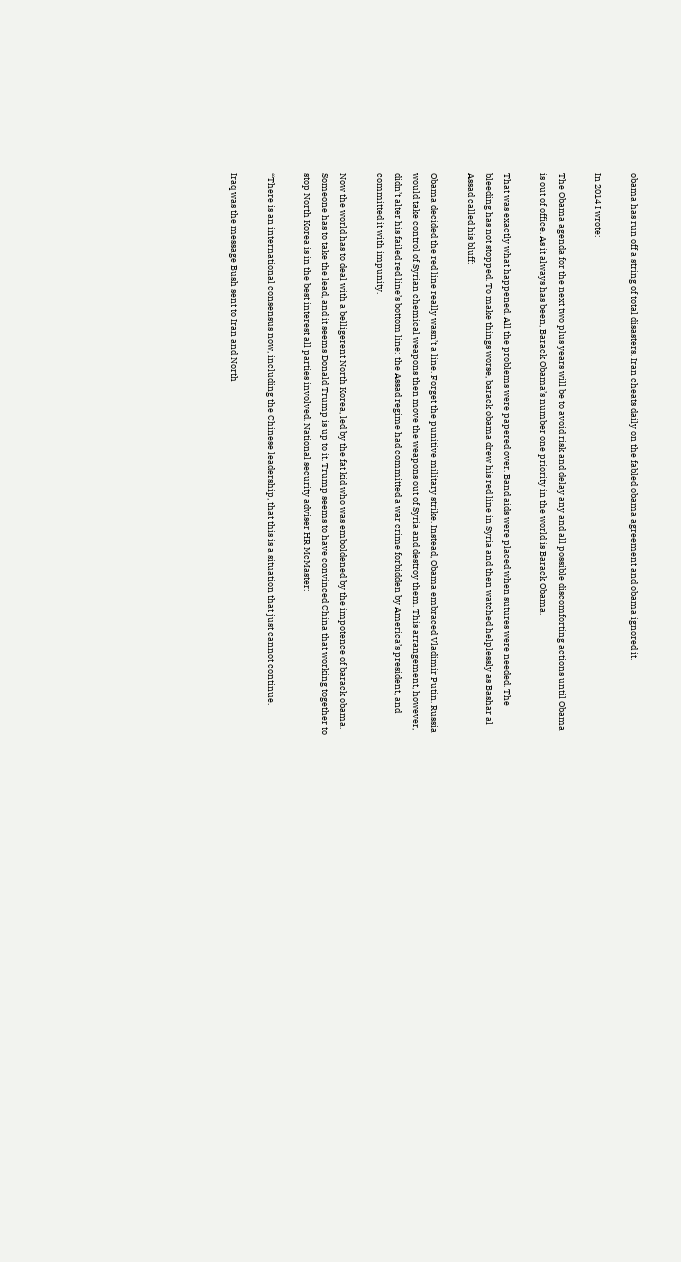obama has run off a string of total disasters. Iran cheats daily on the fabled obama agreement and obama ignored it.

In 2014 I wrote:

The Obama agenda for the next two plus years will be to avoid risk and delay any and all possible discomforting actions until Obama is out of office. As it always has been, Barack Obama’s number one priority in the world is Barack Obama.

That was exactly what happened. All the problems were papered over. Band aids were placed when sutures were needed. The bleeding has not stopped. To make things worse, barack obama drew his red line in Syria and then watched helplessly as Bashar al Assad called his bluff:

Obama decided the red line really wasn’t a line. Forget the punitive military strike. Instead, Obama embraced Vladimir Putin. Russia would take control of Syrian chemical weapons then move the weapons out of Syria and destroy them. This arrangement, however, didn’t alter his failed red line’s bottom line: the Assad regime had committed a war crime forbidden by America’s president, and committed it with impunity.

Now the world has to deal with a belligerent North Korea, led by the fat kid who was emboldened by the impotence of barack obama.  Someone has to take the lead, and it seems Donald Trump is up to it. Trump seems to have convinced China that working together to stop North Korea is in the best interest all parties involved. National security adviser HR McMaster:

“There is an international consensus now, including the Chinese leadership, that this is a situation that just cannot continue.

Iraq was the message Bush sent to Iran and North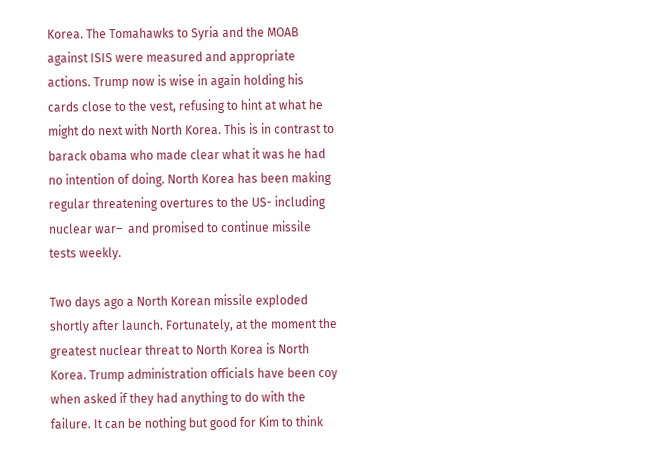Korea. The Tomahawks to Syria and the MOAB against ISIS were measured and appropriate actions. Trump now is wise in again holding his cards close to the vest, refusing to hint at what he might do next with North Korea. This is in contrast to barack obama who made clear what it was he had no intention of doing. North Korea has been making regular threatening overtures to the US- including nuclear war–  and promised to continue missile tests weekly.

Two days ago a North Korean missile exploded shortly after launch. Fortunately, at the moment the greatest nuclear threat to North Korea is North Korea. Trump administration officials have been coy when asked if they had anything to do with the failure. It can be nothing but good for Kim to think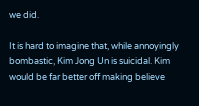we did.

It is hard to imagine that, while annoyingly bombastic, Kim Jong Un is suicidal. Kim would be far better off making believe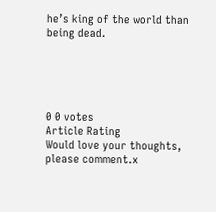he’s king of the world than being dead.





0 0 votes
Article Rating
Would love your thoughts, please comment.x